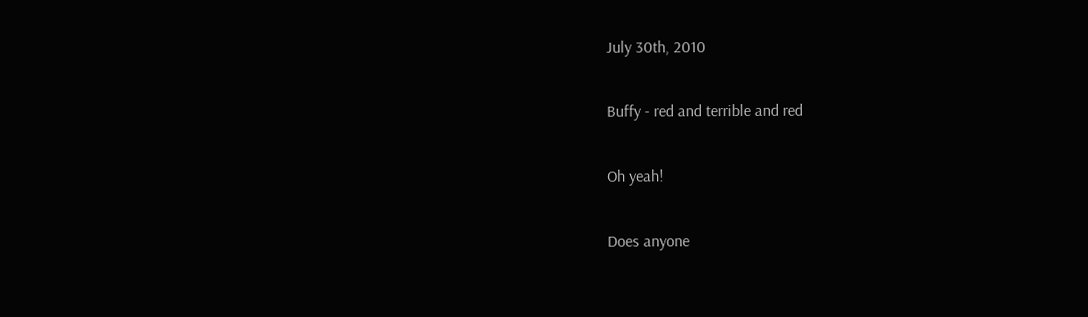July 30th, 2010

Buffy - red and terrible and red

Oh yeah!

Does anyone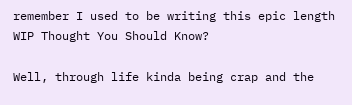remember I used to be writing this epic length WIP Thought You Should Know?

Well, through life kinda being crap and the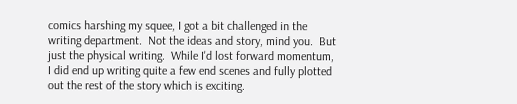comics harshing my squee, I got a bit challenged in the writing department.  Not the ideas and story, mind you.  But just the physical writing.  While I'd lost forward momentum, I did end up writing quite a few end scenes and fully plotted out the rest of the story which is exciting.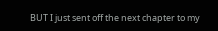BUT I just sent off the next chapter to my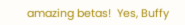amazing betas!  Yes, Buffy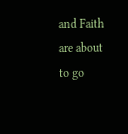and Faith are about to go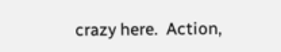crazy here.  Action,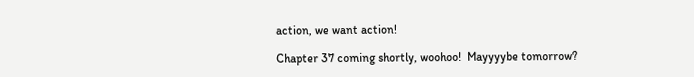action, we want action!

Chapter 37 coming shortly, woohoo!  Mayyyybe tomorrow?